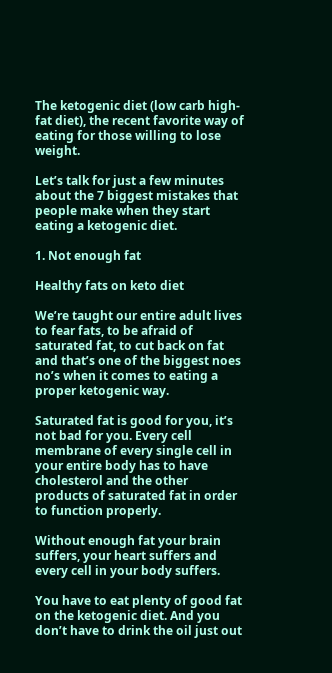The ketogenic diet (low carb high-fat diet), the recent favorite way of eating for those willing to lose weight.

Let’s talk for just a few minutes about the 7 biggest mistakes that people make when they start eating a ketogenic diet.

1. Not enough fat

Healthy fats on keto diet

We’re taught our entire adult lives to fear fats, to be afraid of saturated fat, to cut back on fat and that’s one of the biggest noes no’s when it comes to eating a proper ketogenic way.

Saturated fat is good for you, it’s not bad for you. Every cell membrane of every single cell in your entire body has to have cholesterol and the other products of saturated fat in order to function properly.

Without enough fat your brain suffers, your heart suffers and every cell in your body suffers.

You have to eat plenty of good fat on the ketogenic diet. And you don’t have to drink the oil just out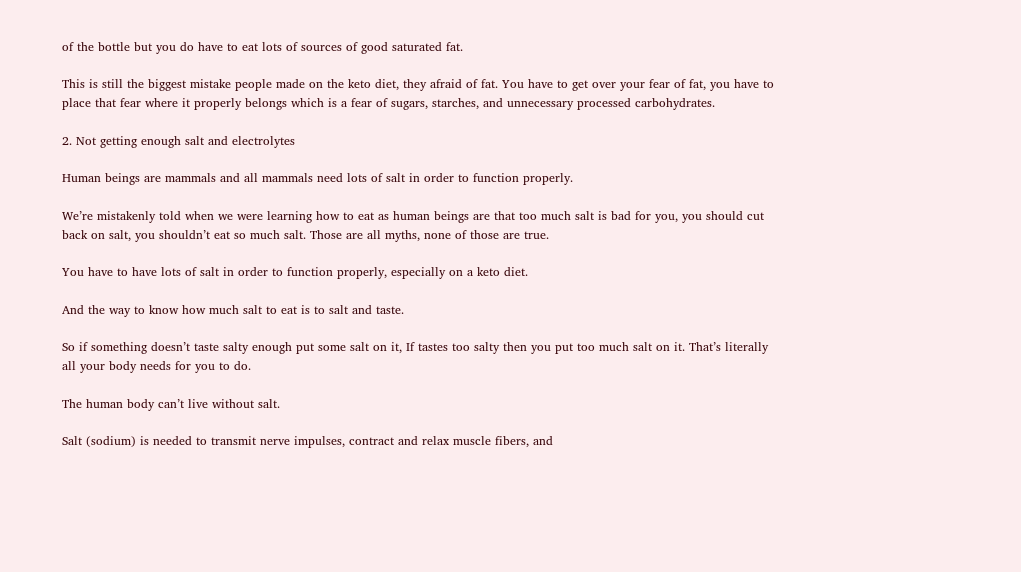of the bottle but you do have to eat lots of sources of good saturated fat.

This is still the biggest mistake people made on the keto diet, they afraid of fat. You have to get over your fear of fat, you have to place that fear where it properly belongs which is a fear of sugars, starches, and unnecessary processed carbohydrates.

2. Not getting enough salt and electrolytes

Human beings are mammals and all mammals need lots of salt in order to function properly.

We’re mistakenly told when we were learning how to eat as human beings are that too much salt is bad for you, you should cut back on salt, you shouldn’t eat so much salt. Those are all myths, none of those are true.

You have to have lots of salt in order to function properly, especially on a keto diet.

And the way to know how much salt to eat is to salt and taste.

So if something doesn’t taste salty enough put some salt on it, If tastes too salty then you put too much salt on it. That’s literally all your body needs for you to do.

The human body can’t live without salt.

Salt (sodium) is needed to transmit nerve impulses, contract and relax muscle fibers, and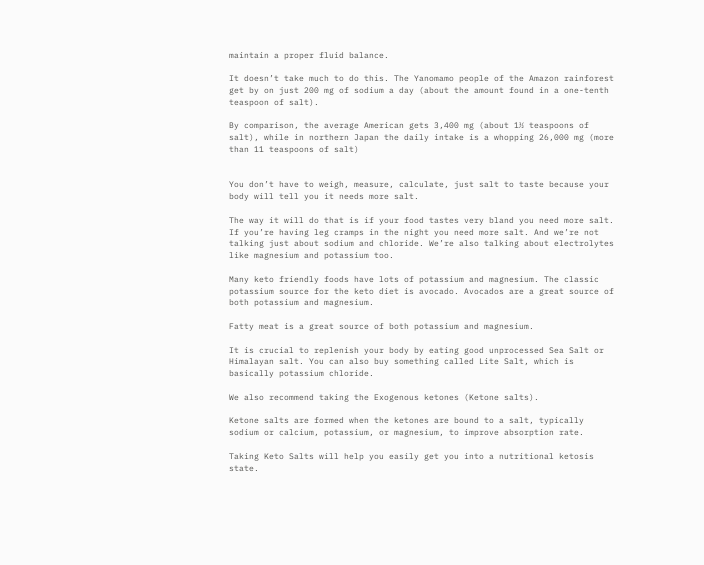maintain a proper fluid balance.

It doesn’t take much to do this. The Yanomamo people of the Amazon rainforest get by on just 200 mg of sodium a day (about the amount found in a one-tenth teaspoon of salt).

By comparison, the average American gets 3,400 mg (about 1½ teaspoons of salt), while in northern Japan the daily intake is a whopping 26,000 mg (more than 11 teaspoons of salt)


You don’t have to weigh, measure, calculate, just salt to taste because your body will tell you it needs more salt.

The way it will do that is if your food tastes very bland you need more salt. If you’re having leg cramps in the night you need more salt. And we’re not talking just about sodium and chloride. We’re also talking about electrolytes like magnesium and potassium too.

Many keto friendly foods have lots of potassium and magnesium. The classic potassium source for the keto diet is avocado. Avocados are a great source of both potassium and magnesium.

Fatty meat is a great source of both potassium and magnesium.

It is crucial to replenish your body by eating good unprocessed Sea Salt or Himalayan salt. You can also buy something called Lite Salt, which is basically potassium chloride.

We also recommend taking the Exogenous ketones (Ketone salts).

Ketone salts are formed when the ketones are bound to a salt, typically sodium or calcium, potassium, or magnesium, to improve absorption rate.

Taking Keto Salts will help you easily get you into a nutritional ketosis state.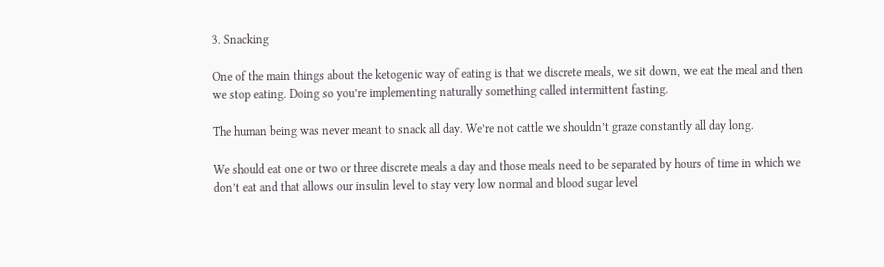3. Snacking

One of the main things about the ketogenic way of eating is that we discrete meals, we sit down, we eat the meal and then we stop eating. Doing so you’re implementing naturally something called intermittent fasting.

The human being was never meant to snack all day. We’re not cattle we shouldn’t graze constantly all day long.

We should eat one or two or three discrete meals a day and those meals need to be separated by hours of time in which we don’t eat and that allows our insulin level to stay very low normal and blood sugar level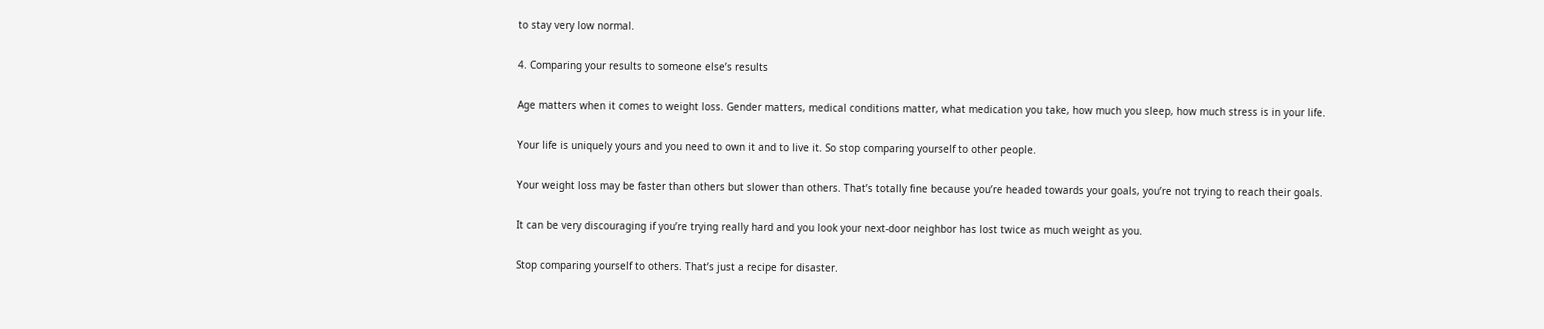to stay very low normal.

4. Comparing your results to someone else’s results

Age matters when it comes to weight loss. Gender matters, medical conditions matter, what medication you take, how much you sleep, how much stress is in your life.

Your life is uniquely yours and you need to own it and to live it. So stop comparing yourself to other people.

Your weight loss may be faster than others but slower than others. That’s totally fine because you’re headed towards your goals, you’re not trying to reach their goals.

It can be very discouraging if you’re trying really hard and you look your next-door neighbor has lost twice as much weight as you.

Stop comparing yourself to others. That’s just a recipe for disaster.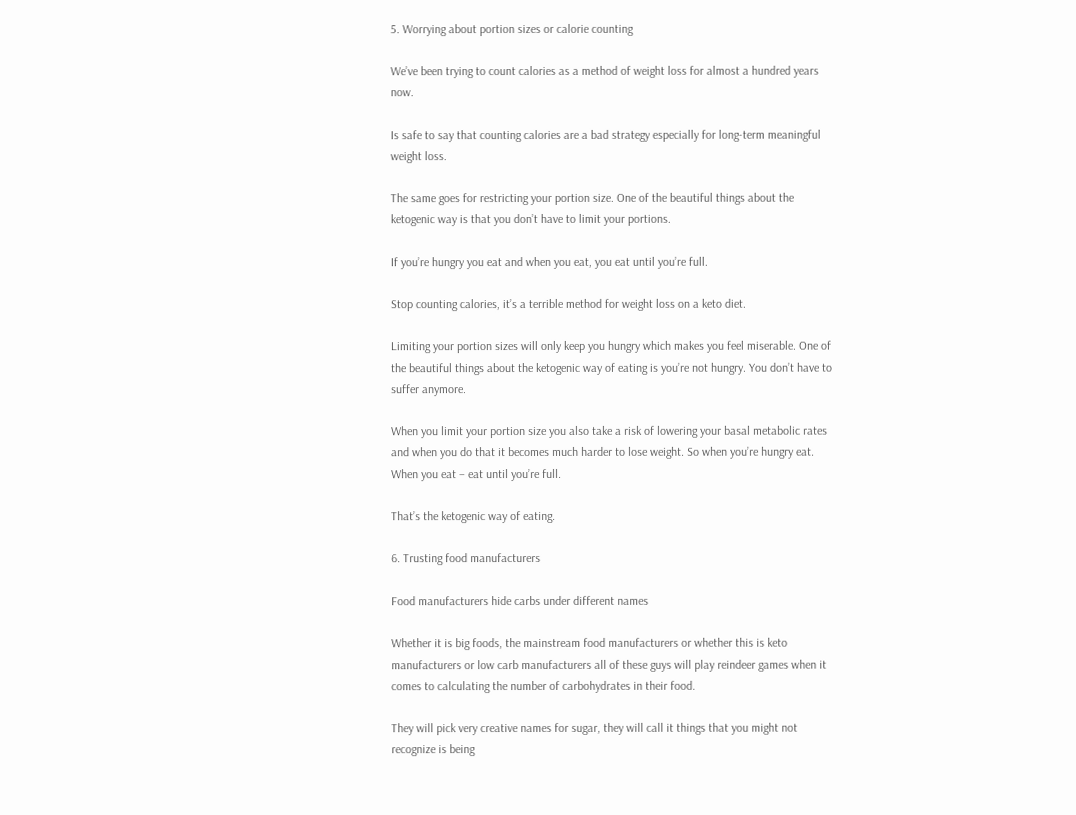5. Worrying about portion sizes or calorie counting

We’ve been trying to count calories as a method of weight loss for almost a hundred years now.

Is safe to say that counting calories are a bad strategy especially for long-term meaningful weight loss.

The same goes for restricting your portion size. One of the beautiful things about the ketogenic way is that you don’t have to limit your portions.

If you’re hungry you eat and when you eat, you eat until you’re full.

Stop counting calories, it’s a terrible method for weight loss on a keto diet.

Limiting your portion sizes will only keep you hungry which makes you feel miserable. One of the beautiful things about the ketogenic way of eating is you’re not hungry. You don’t have to suffer anymore.

When you limit your portion size you also take a risk of lowering your basal metabolic rates and when you do that it becomes much harder to lose weight. So when you’re hungry eat. When you eat – eat until you’re full.

That’s the ketogenic way of eating.

6. Trusting food manufacturers

Food manufacturers hide carbs under different names

Whether it is big foods, the mainstream food manufacturers or whether this is keto manufacturers or low carb manufacturers all of these guys will play reindeer games when it comes to calculating the number of carbohydrates in their food.

They will pick very creative names for sugar, they will call it things that you might not recognize is being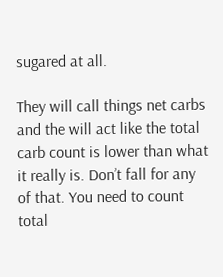sugared at all.

They will call things net carbs and the will act like the total carb count is lower than what it really is. Don’t fall for any of that. You need to count total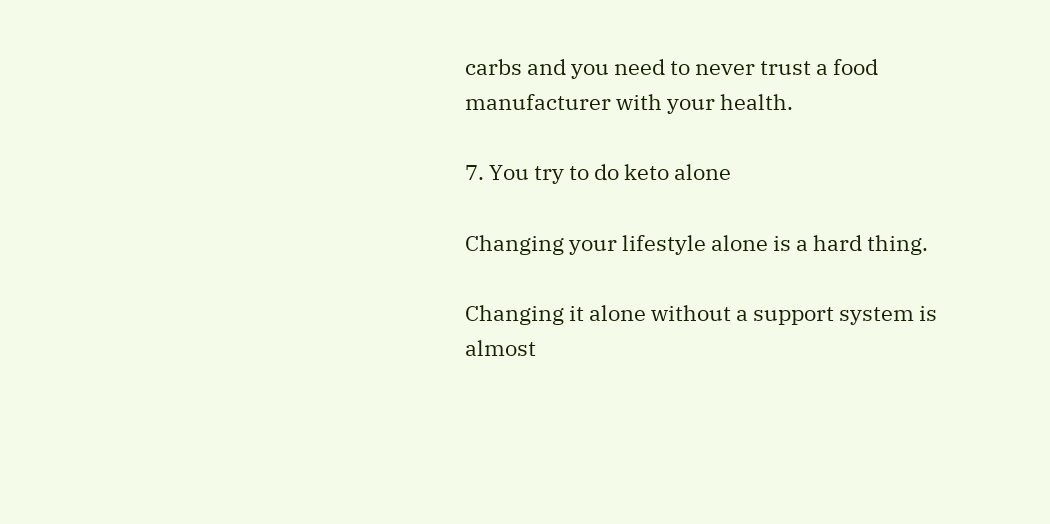carbs and you need to never trust a food manufacturer with your health.

7. You try to do keto alone

Changing your lifestyle alone is a hard thing.

Changing it alone without a support system is almost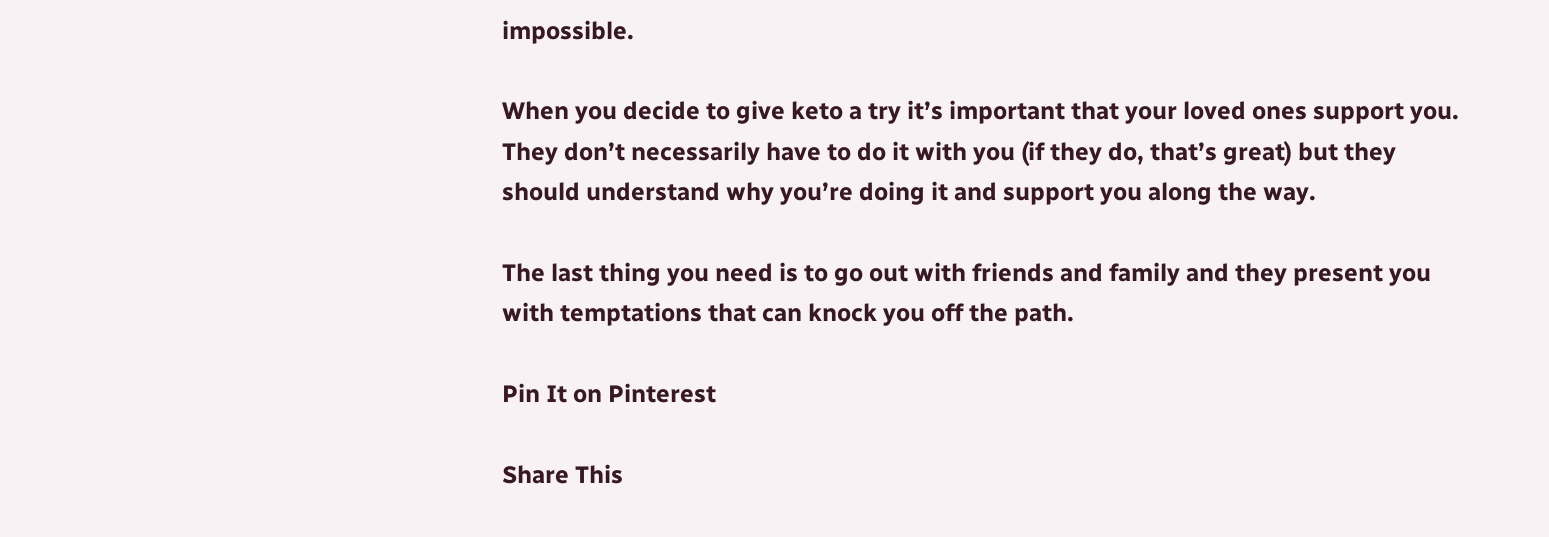impossible.

When you decide to give keto a try it’s important that your loved ones support you. They don’t necessarily have to do it with you (if they do, that’s great) but they should understand why you’re doing it and support you along the way.

The last thing you need is to go out with friends and family and they present you with temptations that can knock you off the path.

Pin It on Pinterest

Share This